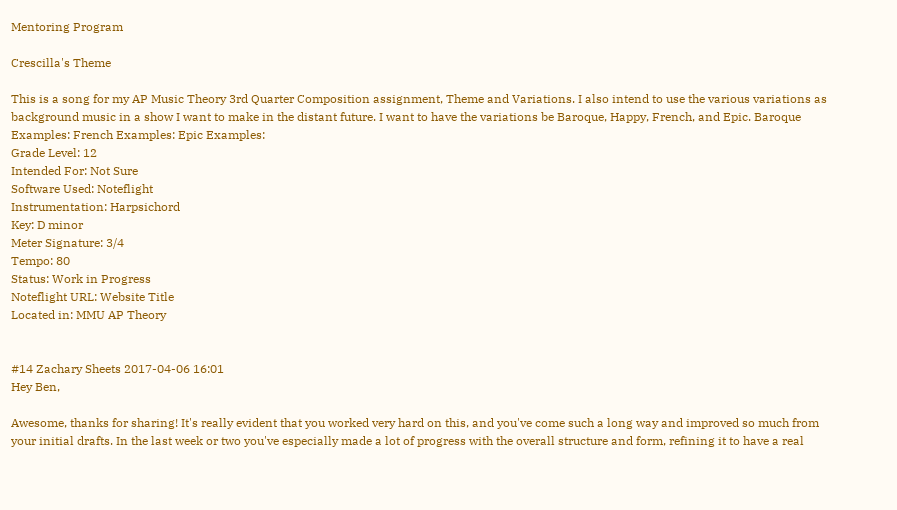Mentoring Program

Crescilla's Theme

This is a song for my AP Music Theory 3rd Quarter Composition assignment, Theme and Variations. I also intend to use the various variations as background music in a show I want to make in the distant future. I want to have the variations be Baroque, Happy, French, and Epic. Baroque Examples: French Examples: Epic Examples:
Grade Level: 12
Intended For: Not Sure
Software Used: Noteflight
Instrumentation: Harpsichord
Key: D minor
Meter Signature: 3/4
Tempo: 80
Status: Work in Progress
Noteflight URL: Website Title
Located in: MMU AP Theory


#14 Zachary Sheets 2017-04-06 16:01
Hey Ben,

Awesome, thanks for sharing! It's really evident that you worked very hard on this, and you've come such a long way and improved so much from your initial drafts. In the last week or two you've especially made a lot of progress with the overall structure and form, refining it to have a real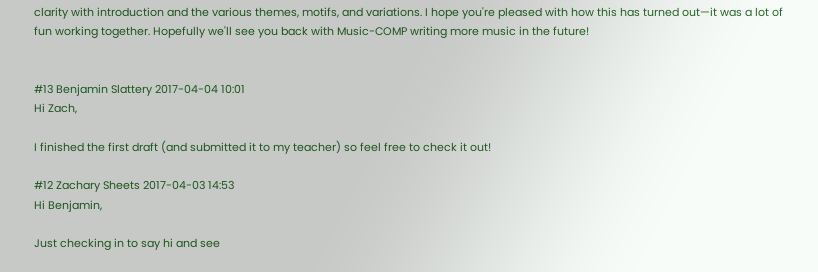clarity with introduction and the various themes, motifs, and variations. I hope you're pleased with how this has turned out—it was a lot of fun working together. Hopefully we'll see you back with Music-COMP writing more music in the future!


#13 Benjamin Slattery 2017-04-04 10:01
Hi Zach,

I finished the first draft (and submitted it to my teacher) so feel free to check it out!

#12 Zachary Sheets 2017-04-03 14:53
Hi Benjamin,

Just checking in to say hi and see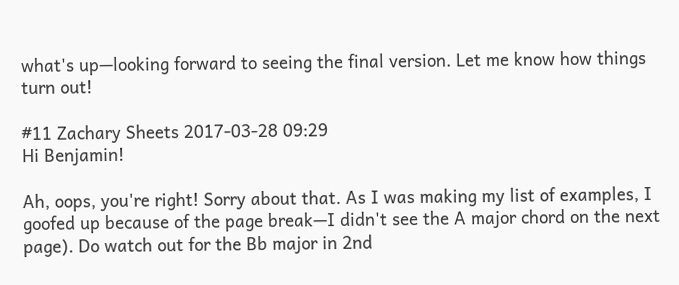what's up—looking forward to seeing the final version. Let me know how things turn out!

#11 Zachary Sheets 2017-03-28 09:29
Hi Benjamin!

Ah, oops, you're right! Sorry about that. As I was making my list of examples, I goofed up because of the page break—I didn't see the A major chord on the next page). Do watch out for the Bb major in 2nd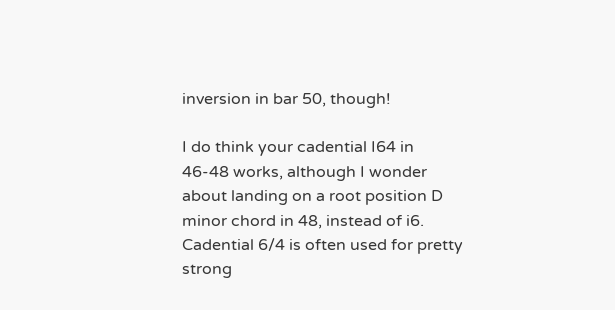inversion in bar 50, though!

I do think your cadential I64 in 46-48 works, although I wonder about landing on a root position D minor chord in 48, instead of i6. Cadential 6/4 is often used for pretty strong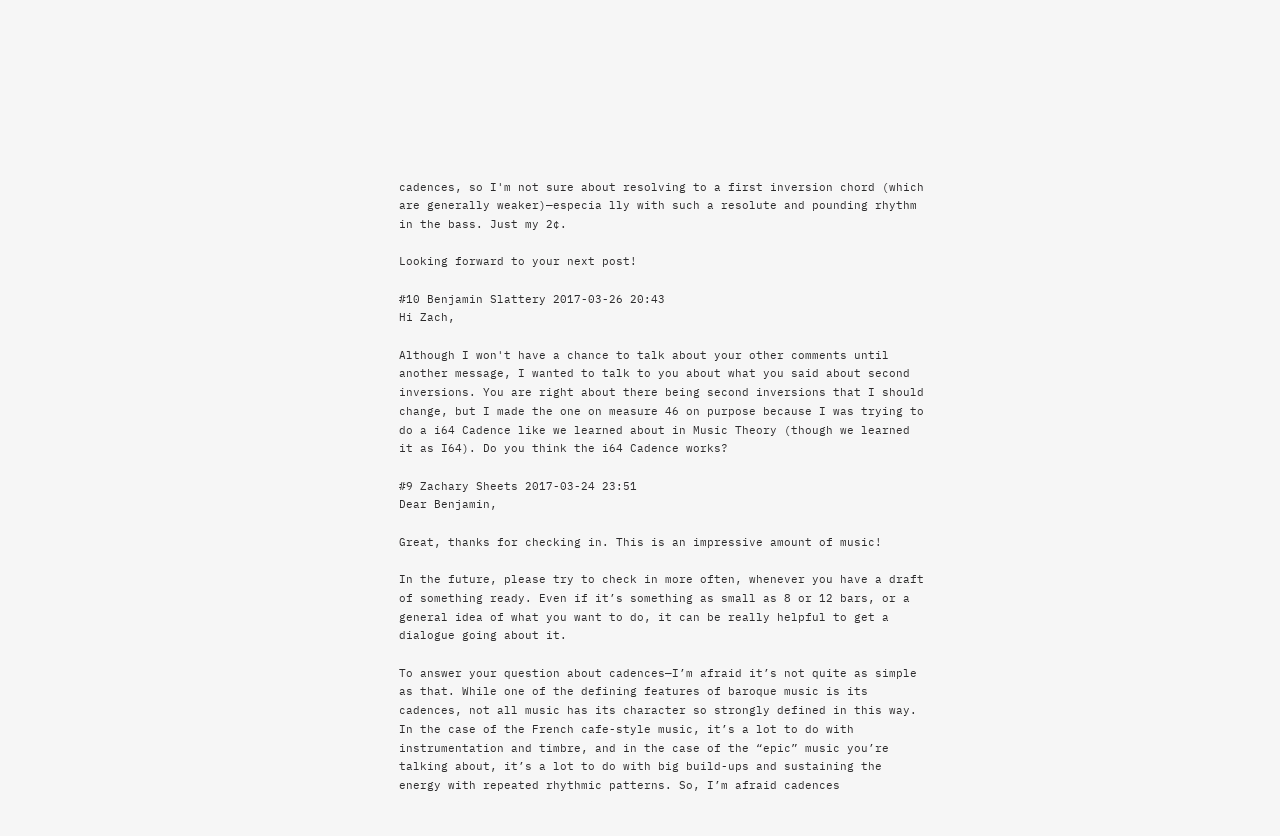cadences, so I'm not sure about resolving to a first inversion chord (which are generally weaker)—especia lly with such a resolute and pounding rhythm in the bass. Just my 2¢.

Looking forward to your next post!

#10 Benjamin Slattery 2017-03-26 20:43
Hi Zach,

Although I won't have a chance to talk about your other comments until another message, I wanted to talk to you about what you said about second inversions. You are right about there being second inversions that I should change, but I made the one on measure 46 on purpose because I was trying to do a i64 Cadence like we learned about in Music Theory (though we learned it as I64). Do you think the i64 Cadence works?

#9 Zachary Sheets 2017-03-24 23:51
Dear Benjamin,

Great, thanks for checking in. This is an impressive amount of music!

In the future, please try to check in more often, whenever you have a draft of something ready. Even if it’s something as small as 8 or 12 bars, or a general idea of what you want to do, it can be really helpful to get a dialogue going about it.

To answer your question about cadences—I’m afraid it’s not quite as simple as that. While one of the defining features of baroque music is its cadences, not all music has its character so strongly defined in this way. In the case of the French cafe-style music, it’s a lot to do with instrumentation and timbre, and in the case of the “epic” music you’re talking about, it’s a lot to do with big build-ups and sustaining the energy with repeated rhythmic patterns. So, I’m afraid cadences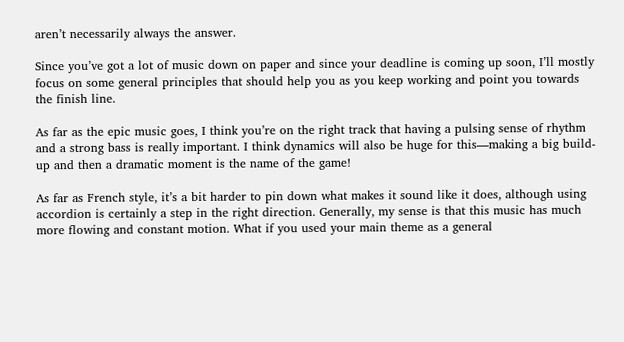aren’t necessarily always the answer.

Since you’ve got a lot of music down on paper and since your deadline is coming up soon, I’ll mostly focus on some general principles that should help you as you keep working and point you towards the finish line.

As far as the epic music goes, I think you’re on the right track that having a pulsing sense of rhythm and a strong bass is really important. I think dynamics will also be huge for this—making a big build-up and then a dramatic moment is the name of the game!

As far as French style, it’s a bit harder to pin down what makes it sound like it does, although using accordion is certainly a step in the right direction. Generally, my sense is that this music has much more flowing and constant motion. What if you used your main theme as a general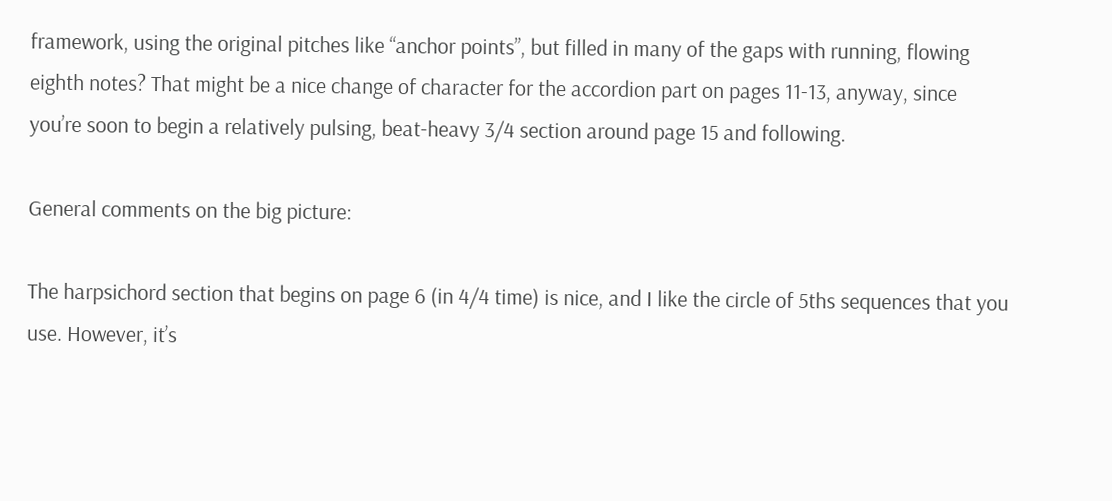framework, using the original pitches like “anchor points”, but filled in many of the gaps with running, flowing eighth notes? That might be a nice change of character for the accordion part on pages 11-13, anyway, since you’re soon to begin a relatively pulsing, beat-heavy 3/4 section around page 15 and following.

General comments on the big picture:

The harpsichord section that begins on page 6 (in 4/4 time) is nice, and I like the circle of 5ths sequences that you use. However, it’s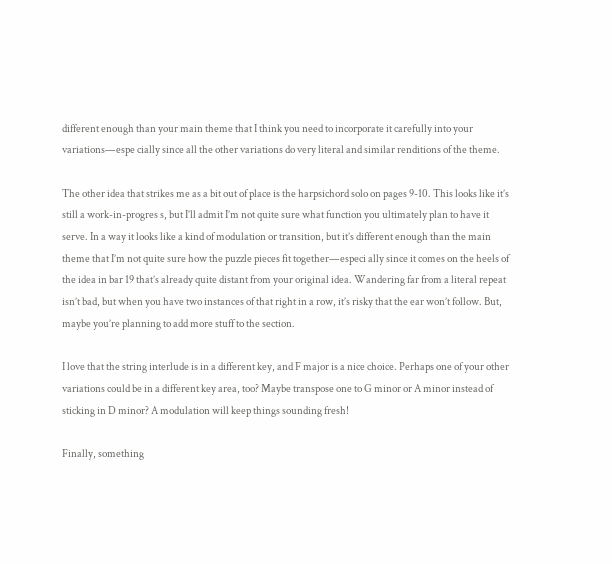different enough than your main theme that I think you need to incorporate it carefully into your variations—espe cially since all the other variations do very literal and similar renditions of the theme.

The other idea that strikes me as a bit out of place is the harpsichord solo on pages 9-10. This looks like it’s still a work-in-progres s, but I’ll admit I’m not quite sure what function you ultimately plan to have it serve. In a way it looks like a kind of modulation or transition, but it’s different enough than the main theme that I’m not quite sure how the puzzle pieces fit together—especi ally since it comes on the heels of the idea in bar 19 that’s already quite distant from your original idea. Wandering far from a literal repeat isn’t bad, but when you have two instances of that right in a row, it’s risky that the ear won’t follow. But, maybe you’re planning to add more stuff to the section.

I love that the string interlude is in a different key, and F major is a nice choice. Perhaps one of your other variations could be in a different key area, too? Maybe transpose one to G minor or A minor instead of sticking in D minor? A modulation will keep things sounding fresh!

Finally, something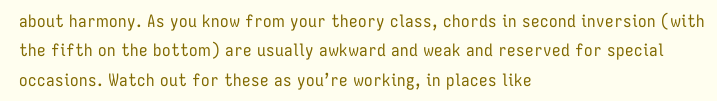about harmony. As you know from your theory class, chords in second inversion (with the fifth on the bottom) are usually awkward and weak and reserved for special occasions. Watch out for these as you’re working, in places like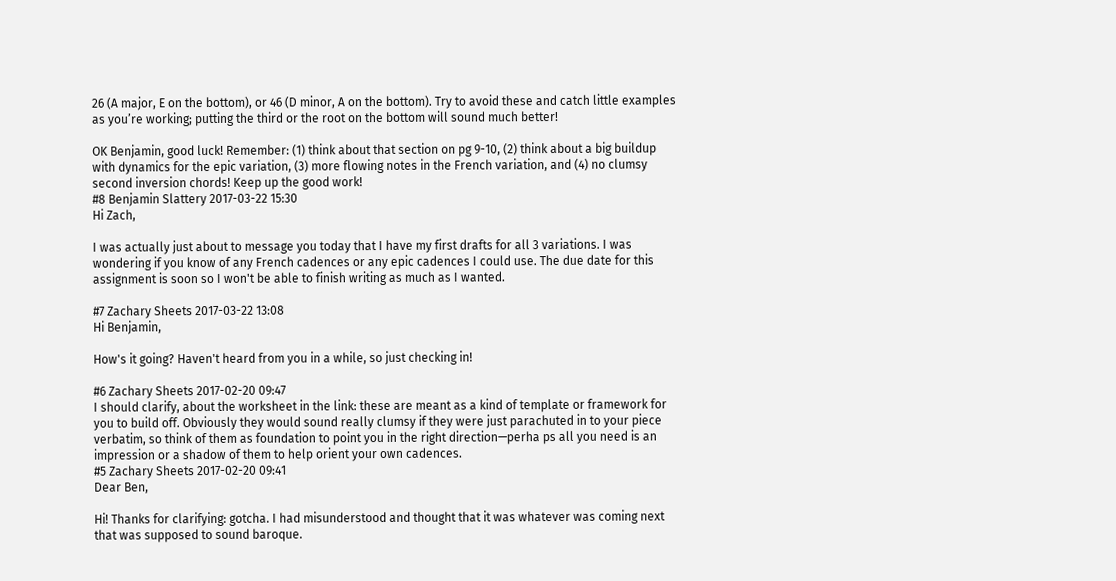26 (A major, E on the bottom), or 46 (D minor, A on the bottom). Try to avoid these and catch little examples as you’re working; putting the third or the root on the bottom will sound much better!

OK Benjamin, good luck! Remember: (1) think about that section on pg 9-10, (2) think about a big buildup with dynamics for the epic variation, (3) more flowing notes in the French variation, and (4) no clumsy second inversion chords! Keep up the good work!
#8 Benjamin Slattery 2017-03-22 15:30
Hi Zach,

I was actually just about to message you today that I have my first drafts for all 3 variations. I was wondering if you know of any French cadences or any epic cadences I could use. The due date for this assignment is soon so I won't be able to finish writing as much as I wanted.

#7 Zachary Sheets 2017-03-22 13:08
Hi Benjamin,

How's it going? Haven't heard from you in a while, so just checking in!

#6 Zachary Sheets 2017-02-20 09:47
I should clarify, about the worksheet in the link: these are meant as a kind of template or framework for you to build off. Obviously they would sound really clumsy if they were just parachuted in to your piece verbatim, so think of them as foundation to point you in the right direction—perha ps all you need is an impression or a shadow of them to help orient your own cadences.
#5 Zachary Sheets 2017-02-20 09:41
Dear Ben,

Hi! Thanks for clarifying: gotcha. I had misunderstood and thought that it was whatever was coming next that was supposed to sound baroque.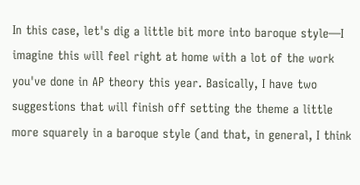In this case, let's dig a little bit more into baroque style—I imagine this will feel right at home with a lot of the work you've done in AP theory this year. Basically, I have two suggestions that will finish off setting the theme a little more squarely in a baroque style (and that, in general, I think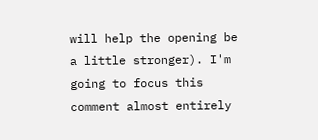will help the opening be a little stronger). I'm going to focus this comment almost entirely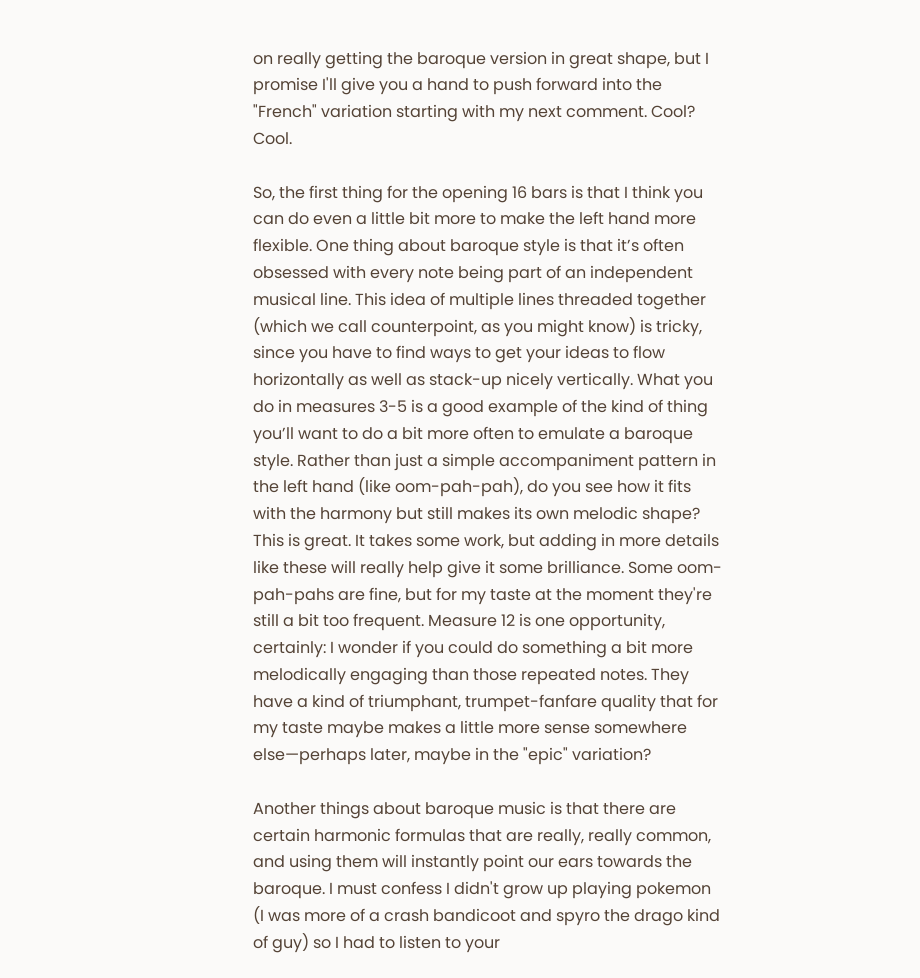on really getting the baroque version in great shape, but I promise I'll give you a hand to push forward into the "French" variation starting with my next comment. Cool? Cool.

So, the first thing for the opening 16 bars is that I think you can do even a little bit more to make the left hand more flexible. One thing about baroque style is that it’s often obsessed with every note being part of an independent musical line. This idea of multiple lines threaded together (which we call counterpoint, as you might know) is tricky, since you have to find ways to get your ideas to flow horizontally as well as stack-up nicely vertically. What you do in measures 3-5 is a good example of the kind of thing you’ll want to do a bit more often to emulate a baroque style. Rather than just a simple accompaniment pattern in the left hand (like oom-pah-pah), do you see how it fits with the harmony but still makes its own melodic shape? This is great. It takes some work, but adding in more details like these will really help give it some brilliance. Some oom-pah-pahs are fine, but for my taste at the moment they're still a bit too frequent. Measure 12 is one opportunity, certainly: I wonder if you could do something a bit more melodically engaging than those repeated notes. They have a kind of triumphant, trumpet-fanfare quality that for my taste maybe makes a little more sense somewhere else—perhaps later, maybe in the "epic" variation?

Another things about baroque music is that there are certain harmonic formulas that are really, really common, and using them will instantly point our ears towards the baroque. I must confess I didn't grow up playing pokemon (I was more of a crash bandicoot and spyro the drago kind of guy) so I had to listen to your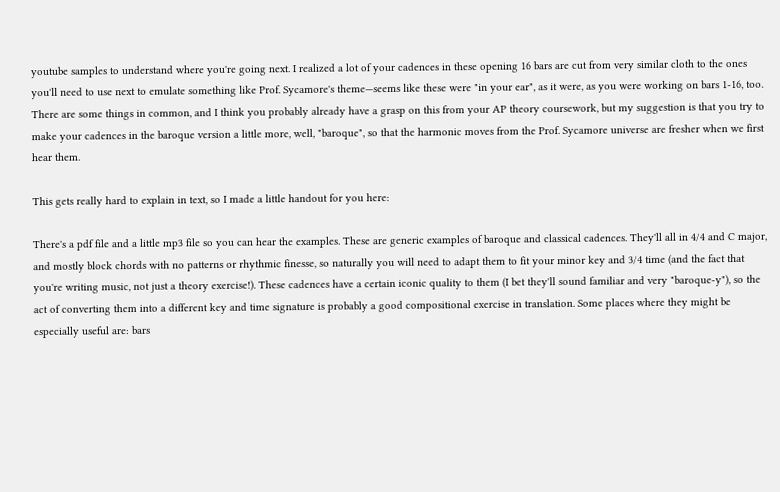youtube samples to understand where you're going next. I realized a lot of your cadences in these opening 16 bars are cut from very similar cloth to the ones you'll need to use next to emulate something like Prof. Sycamore's theme—seems like these were "in your ear", as it were, as you were working on bars 1-16, too. There are some things in common, and I think you probably already have a grasp on this from your AP theory coursework, but my suggestion is that you try to make your cadences in the baroque version a little more, well, "baroque", so that the harmonic moves from the Prof. Sycamore universe are fresher when we first hear them.

This gets really hard to explain in text, so I made a little handout for you here:

There's a pdf file and a little mp3 file so you can hear the examples. These are generic examples of baroque and classical cadences. They'll all in 4/4 and C major, and mostly block chords with no patterns or rhythmic finesse, so naturally you will need to adapt them to fit your minor key and 3/4 time (and the fact that you're writing music, not just a theory exercise!). These cadences have a certain iconic quality to them (I bet they'll sound familiar and very "baroque-y"), so the act of converting them into a different key and time signature is probably a good compositional exercise in translation. Some places where they might be especially useful are: bars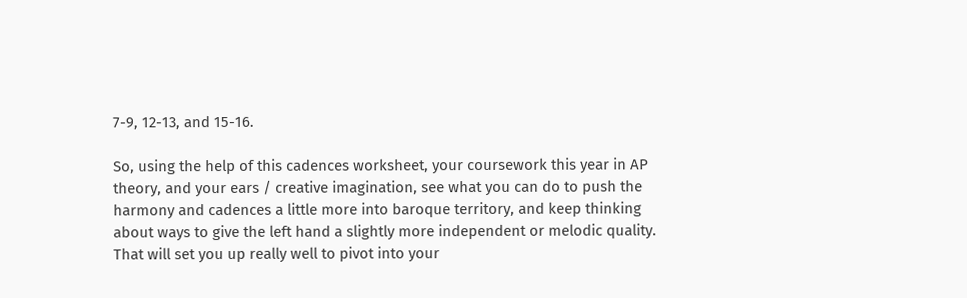7-9, 12-13, and 15-16.

So, using the help of this cadences worksheet, your coursework this year in AP theory, and your ears / creative imagination, see what you can do to push the harmony and cadences a little more into baroque territory, and keep thinking about ways to give the left hand a slightly more independent or melodic quality. That will set you up really well to pivot into your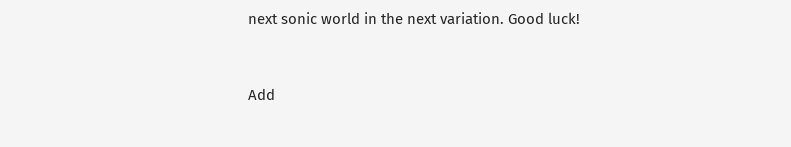next sonic world in the next variation. Good luck!


Add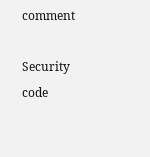comment

Security code